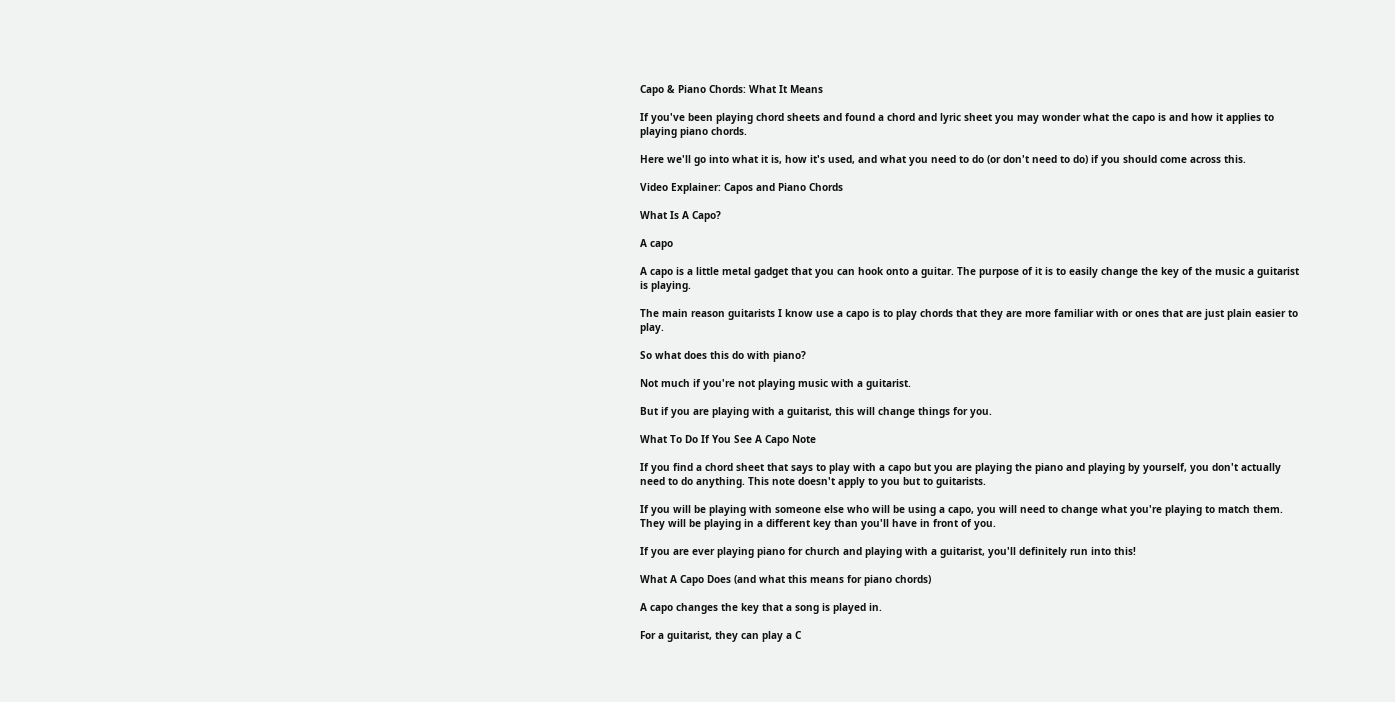Capo & Piano Chords: What It Means

If you've been playing chord sheets and found a chord and lyric sheet you may wonder what the capo is and how it applies to playing piano chords.

Here we'll go into what it is, how it's used, and what you need to do (or don't need to do) if you should come across this.

Video Explainer: Capos and Piano Chords

What Is A Capo?

A capo

A capo is a little metal gadget that you can hook onto a guitar. The purpose of it is to easily change the key of the music a guitarist is playing.

The main reason guitarists I know use a capo is to play chords that they are more familiar with or ones that are just plain easier to play.

So what does this do with piano?

Not much if you're not playing music with a guitarist.

But if you are playing with a guitarist, this will change things for you.

What To Do If You See A Capo Note

If you find a chord sheet that says to play with a capo but you are playing the piano and playing by yourself, you don't actually need to do anything. This note doesn't apply to you but to guitarists.

If you will be playing with someone else who will be using a capo, you will need to change what you're playing to match them. They will be playing in a different key than you'll have in front of you.

If you are ever playing piano for church and playing with a guitarist, you'll definitely run into this!

What A Capo Does (and what this means for piano chords)

A capo changes the key that a song is played in.

For a guitarist, they can play a C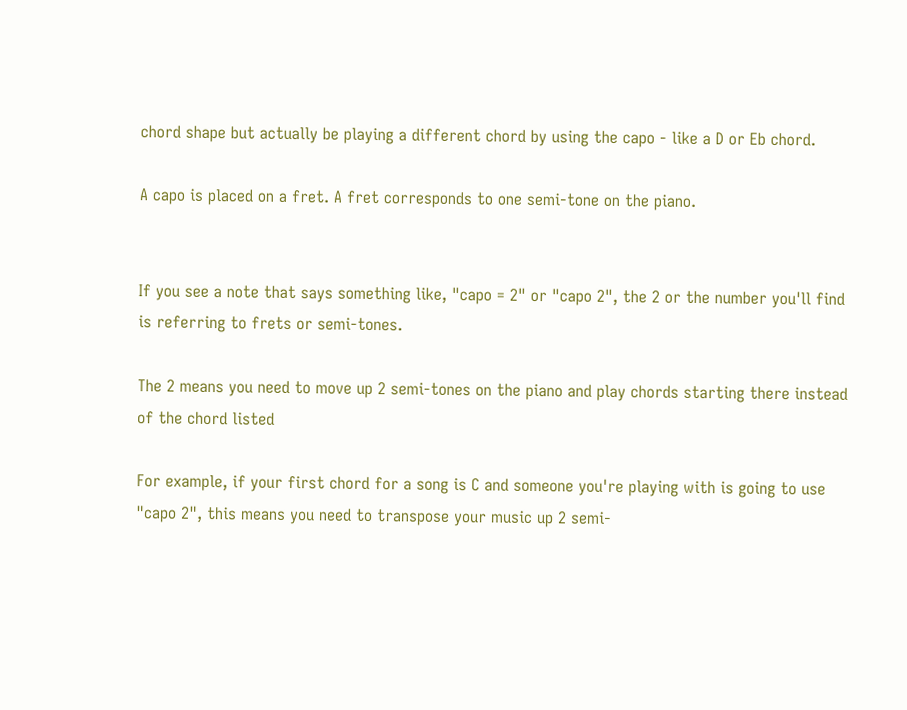chord shape but actually be playing a different chord by using the capo - like a D or Eb chord.

A capo is placed on a fret. A fret corresponds to one semi-tone on the piano.


If you see a note that says something like, "capo = 2" or "capo 2", the 2 or the number you'll find is referring to frets or semi-tones.

The 2 means you need to move up 2 semi-tones on the piano and play chords starting there instead of the chord listed

For example, if your first chord for a song is C and someone you're playing with is going to use "capo 2", this means you need to transpose your music up 2 semi-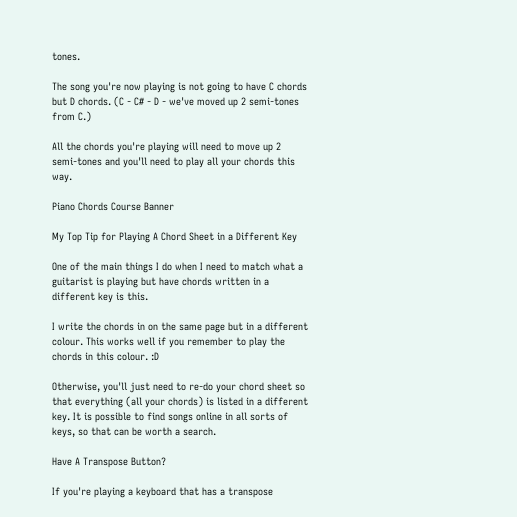tones.

The song you're now playing is not going to have C chords but D chords. (C - C# - D - we've moved up 2 semi-tones from C.)

All the chords you're playing will need to move up 2 semi-tones and you'll need to play all your chords this way.

Piano Chords Course Banner

My Top Tip for Playing A Chord Sheet in a Different Key

One of the main things I do when I need to match what a guitarist is playing but have chords written in a different key is this.

I write the chords in on the same page but in a different colour. This works well if you remember to play the chords in this colour. :D

Otherwise, you'll just need to re-do your chord sheet so that everything (all your chords) is listed in a different key. It is possible to find songs online in all sorts of keys, so that can be worth a search.

Have A Transpose Button?

If you're playing a keyboard that has a transpose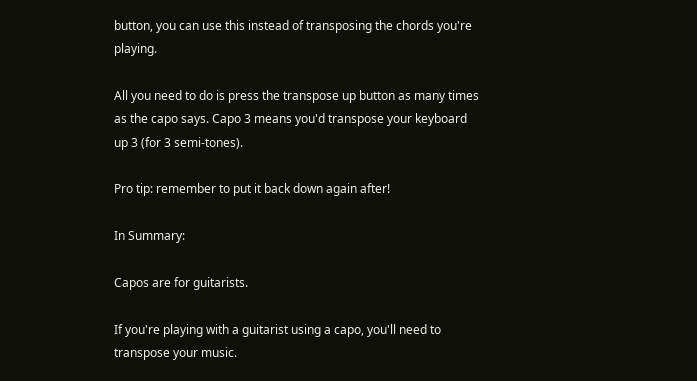button, you can use this instead of transposing the chords you're playing.

All you need to do is press the transpose up button as many times as the capo says. Capo 3 means you'd transpose your keyboard up 3 (for 3 semi-tones).

Pro tip: remember to put it back down again after!

In Summary:

Capos are for guitarists.

If you're playing with a guitarist using a capo, you'll need to transpose your music.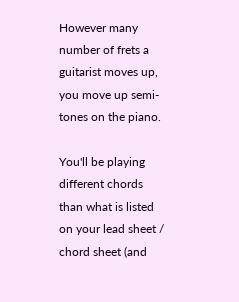However many number of frets a guitarist moves up, you move up semi-tones on the piano.

You'll be playing different chords than what is listed on your lead sheet / chord sheet (and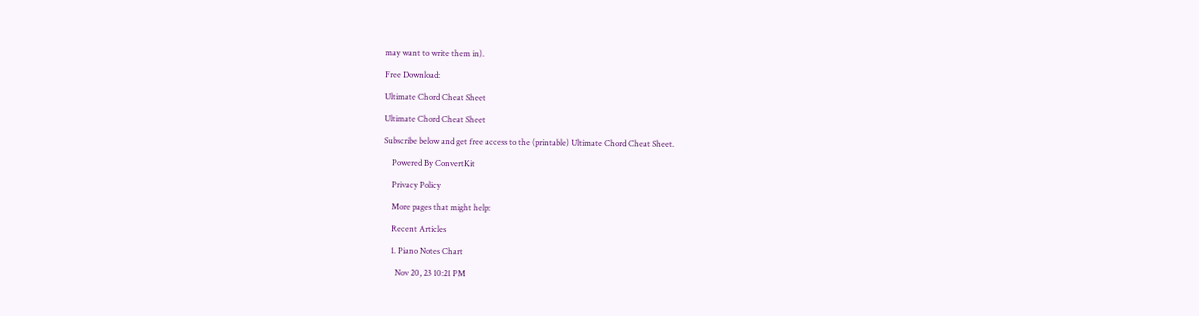may want to write them in).

Free Download:

Ultimate Chord Cheat Sheet

Ultimate Chord Cheat Sheet

Subscribe below and get free access to the (printable) Ultimate Chord Cheat Sheet.

    Powered By ConvertKit

    Privacy Policy

    More pages that might help:

    Recent Articles

    1. Piano Notes Chart

      Nov 20, 23 10:21 PM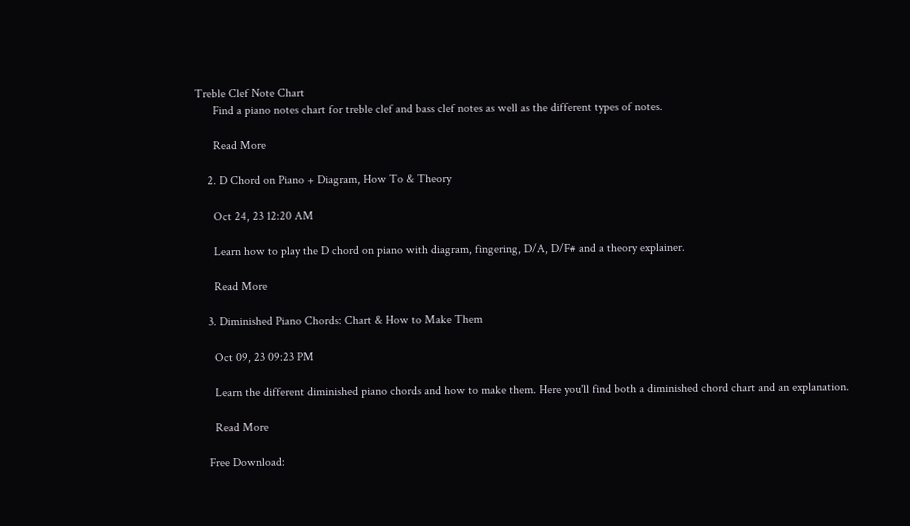Treble Clef Note Chart
      Find a piano notes chart for treble clef and bass clef notes as well as the different types of notes.

      Read More

    2. D Chord on Piano + Diagram, How To & Theory

      Oct 24, 23 12:20 AM

      Learn how to play the D chord on piano with diagram, fingering, D/A, D/F# and a theory explainer.

      Read More

    3. Diminished Piano Chords: Chart & How to Make Them

      Oct 09, 23 09:23 PM

      Learn the different diminished piano chords and how to make them. Here you'll find both a diminished chord chart and an explanation.

      Read More

    Free Download: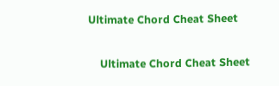Ultimate Chord Cheat Sheet

    Ultimate Chord Cheat Sheet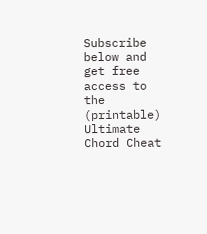Subscribe below and get free access to the (printable) Ultimate Chord Cheat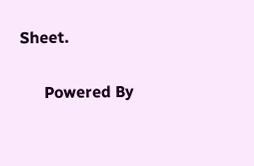Sheet.

      Powered By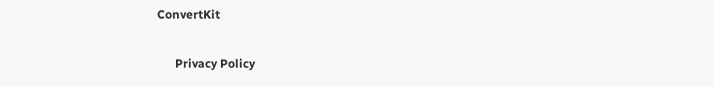ConvertKit

      Privacy Policy